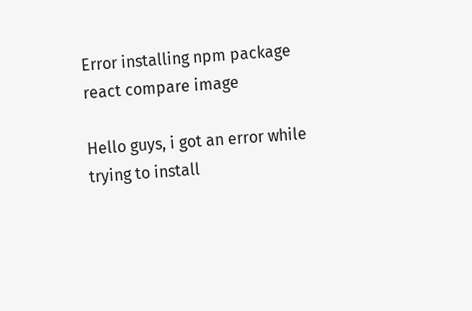Error installing npm package react compare image

Hello guys, i got an error while trying to install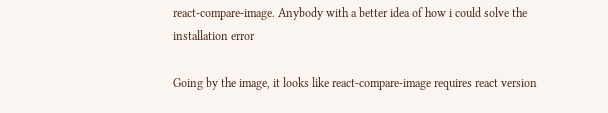react-compare-image. Anybody with a better idea of how i could solve the installation error

Going by the image, it looks like react-compare-image requires react version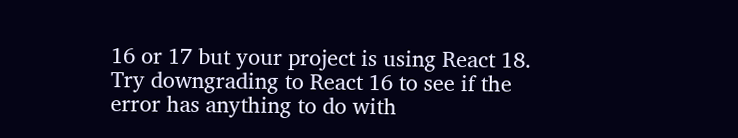16 or 17 but your project is using React 18. Try downgrading to React 16 to see if the error has anything to do with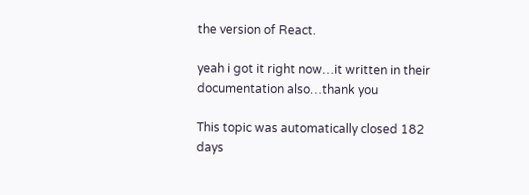the version of React.

yeah i got it right now…it written in their documentation also…thank you

This topic was automatically closed 182 days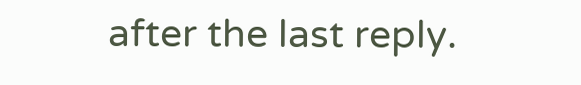after the last reply.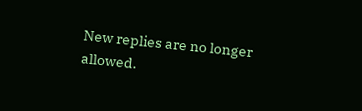New replies are no longer allowed.